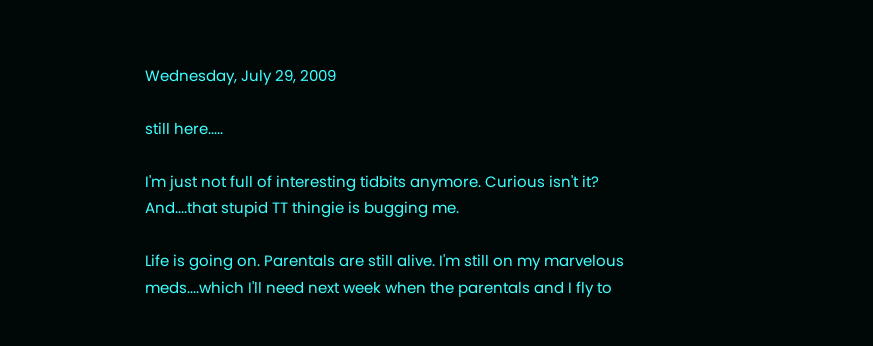Wednesday, July 29, 2009

still here.....

I'm just not full of interesting tidbits anymore. Curious isn't it?
And....that stupid TT thingie is bugging me.

Life is going on. Parentals are still alive. I'm still on my marvelous meds....which I'll need next week when the parentals and I fly to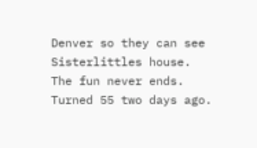Denver so they can see Sisterlittles house.
The fun never ends.
Turned 55 two days ago.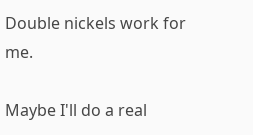Double nickels work for me.

Maybe I'll do a real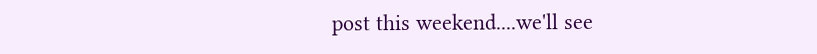post this weekend....we'll see